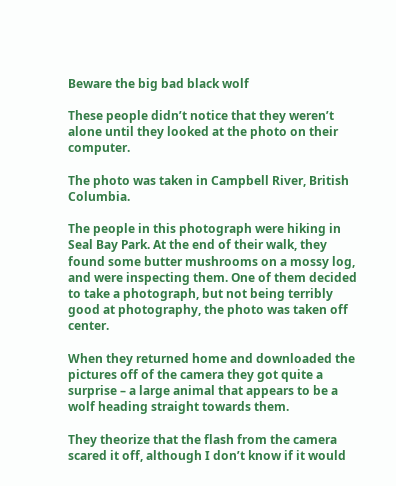Beware the big bad black wolf

These people didn’t notice that they weren’t alone until they looked at the photo on their computer.

The photo was taken in Campbell River, British Columbia.

The people in this photograph were hiking in Seal Bay Park. At the end of their walk, they found some butter mushrooms on a mossy log, and were inspecting them. One of them decided to take a photograph, but not being terribly good at photography, the photo was taken off center.

When they returned home and downloaded the pictures off of the camera they got quite a surprise – a large animal that appears to be a wolf heading straight towards them.

They theorize that the flash from the camera scared it off, although I don’t know if it would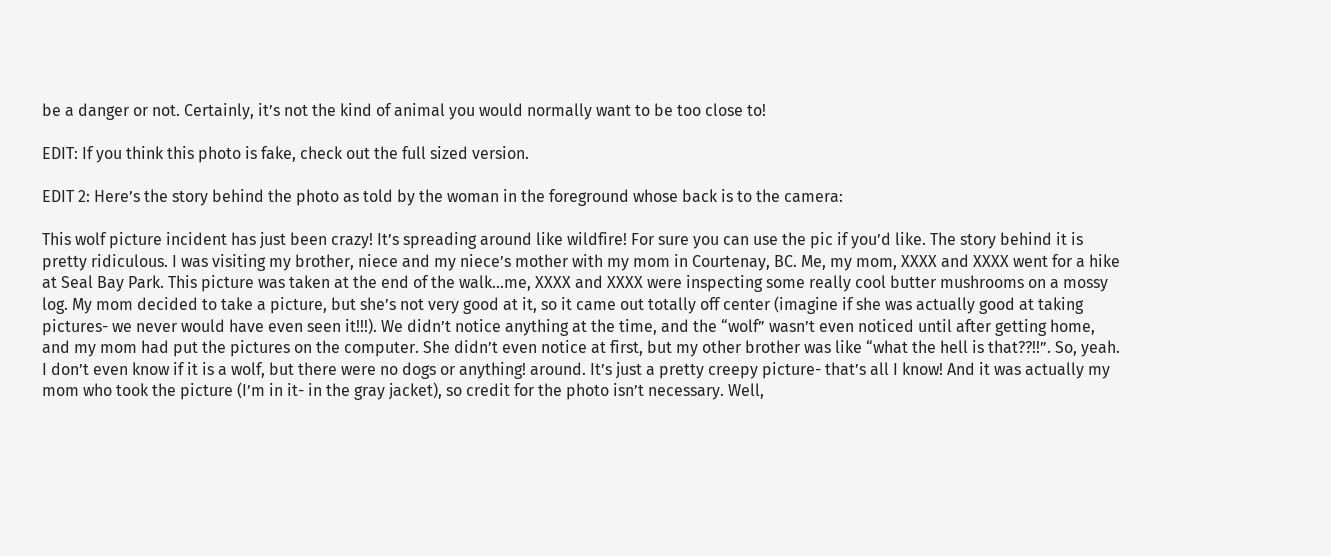be a danger or not. Certainly, it’s not the kind of animal you would normally want to be too close to!

EDIT: If you think this photo is fake, check out the full sized version.

EDIT 2: Here’s the story behind the photo as told by the woman in the foreground whose back is to the camera:

This wolf picture incident has just been crazy! It’s spreading around like wildfire! For sure you can use the pic if you’d like. The story behind it is pretty ridiculous. I was visiting my brother, niece and my niece’s mother with my mom in Courtenay, BC. Me, my mom, XXXX and XXXX went for a hike at Seal Bay Park. This picture was taken at the end of the walk…me, XXXX and XXXX were inspecting some really cool butter mushrooms on a mossy log. My mom decided to take a picture, but she’s not very good at it, so it came out totally off center (imagine if she was actually good at taking pictures- we never would have even seen it!!!). We didn’t notice anything at the time, and the “wolf” wasn’t even noticed until after getting home, and my mom had put the pictures on the computer. She didn’t even notice at first, but my other brother was like “what the hell is that??!!”. So, yeah. I don’t even know if it is a wolf, but there were no dogs or anything! around. It’s just a pretty creepy picture- that’s all I know! And it was actually my mom who took the picture (I’m in it- in the gray jacket), so credit for the photo isn’t necessary. Well,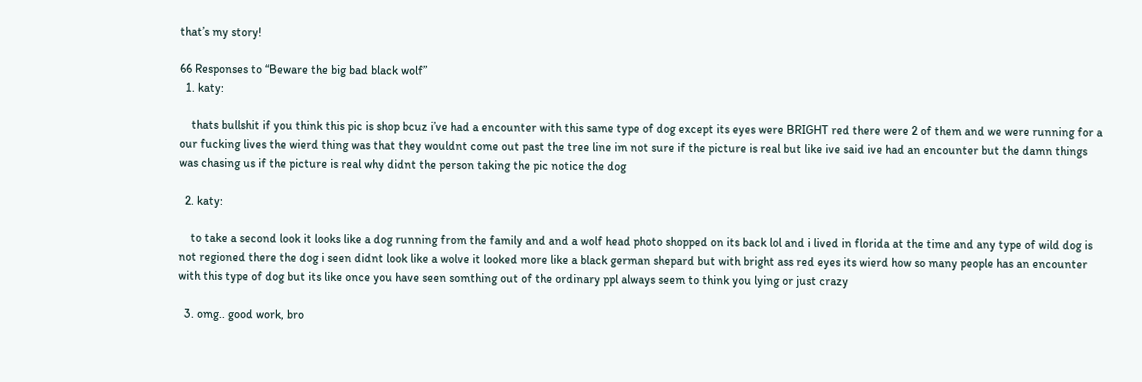that’s my story!

66 Responses to “Beware the big bad black wolf”
  1. katy:

    thats bullshit if you think this pic is shop bcuz i’ve had a encounter with this same type of dog except its eyes were BRIGHT red there were 2 of them and we were running for a our fucking lives the wierd thing was that they wouldnt come out past the tree line im not sure if the picture is real but like ive said ive had an encounter but the damn things was chasing us if the picture is real why didnt the person taking the pic notice the dog

  2. katy:

    to take a second look it looks like a dog running from the family and and a wolf head photo shopped on its back lol and i lived in florida at the time and any type of wild dog is not regioned there the dog i seen didnt look like a wolve it looked more like a black german shepard but with bright ass red eyes its wierd how so many people has an encounter with this type of dog but its like once you have seen somthing out of the ordinary ppl always seem to think you lying or just crazy

  3. omg.. good work, bro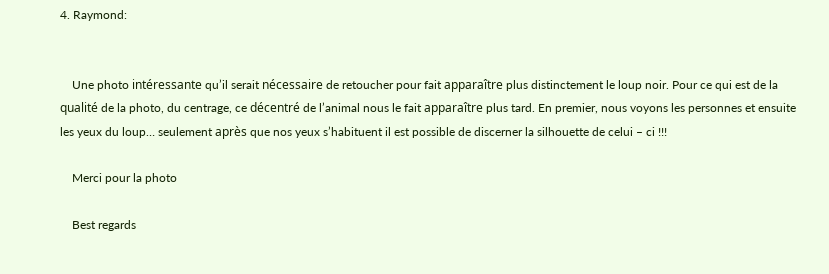4. Raymond:


    Une photo intéressante qu’il serait nécessaire de retoucher pour fait apparaître plus distinctement le loup noir. Pour ce qui est de la qualité de la photo, du centrage, ce décentré de l’animal nous le fait apparaître plus tard. En premier, nous voyons les personnes et ensuite les yeux du loup… seulement après que nos yeux s’habituent il est possible de discerner la silhouette de celui – ci !!!

    Merci pour la photo

    Best regards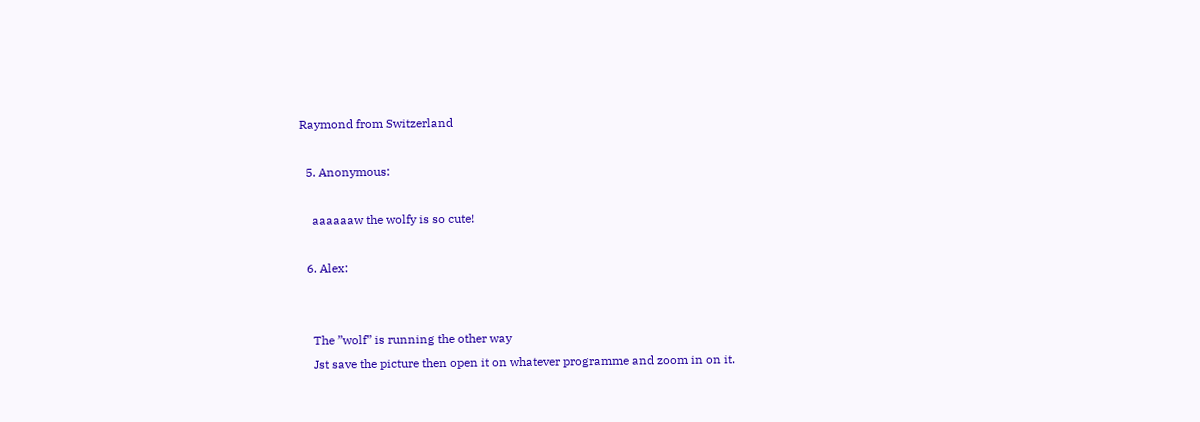Raymond from Switzerland

  5. Anonymous:

    aaaaaaw the wolfy is so cute!

  6. Alex:


    The ”wolf” is running the other way
    Jst save the picture then open it on whatever programme and zoom in on it.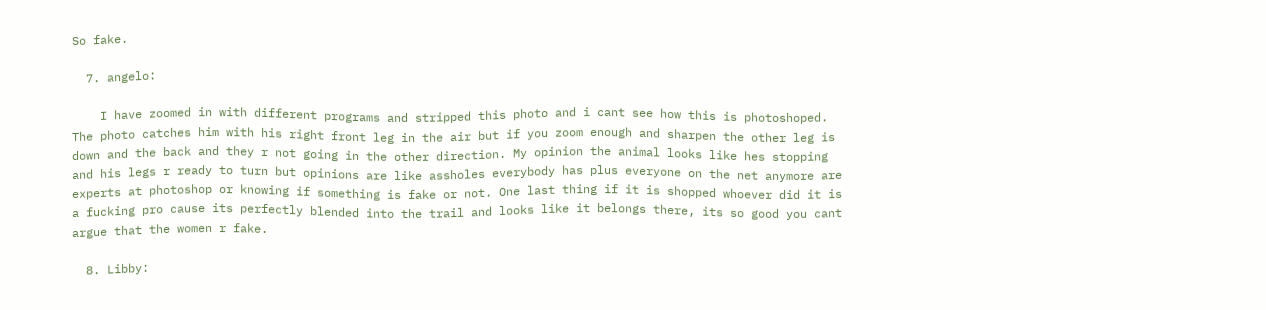So fake.

  7. angelo:

    I have zoomed in with different programs and stripped this photo and i cant see how this is photoshoped. The photo catches him with his right front leg in the air but if you zoom enough and sharpen the other leg is down and the back and they r not going in the other direction. My opinion the animal looks like hes stopping and his legs r ready to turn but opinions are like assholes everybody has plus everyone on the net anymore are experts at photoshop or knowing if something is fake or not. One last thing if it is shopped whoever did it is a fucking pro cause its perfectly blended into the trail and looks like it belongs there, its so good you cant argue that the women r fake.

  8. Libby: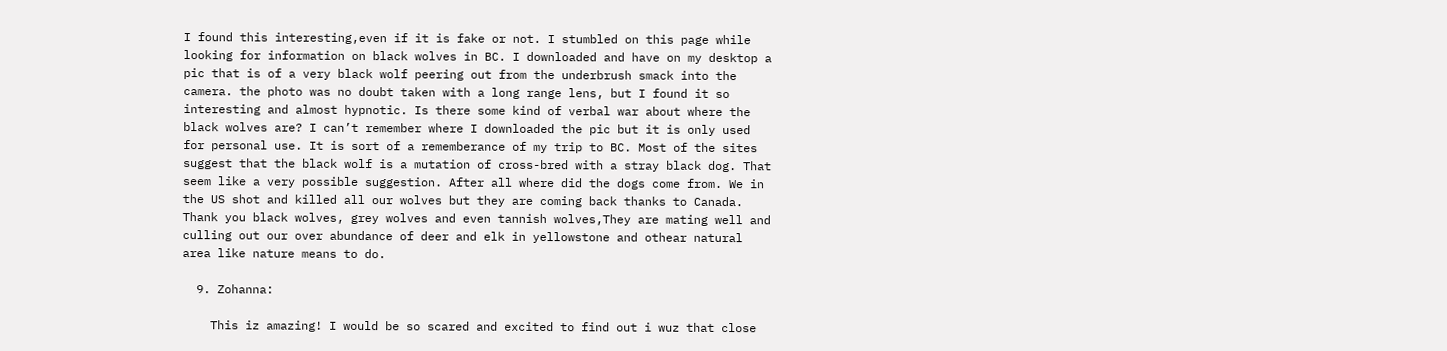I found this interesting,even if it is fake or not. I stumbled on this page while looking for information on black wolves in BC. I downloaded and have on my desktop a pic that is of a very black wolf peering out from the underbrush smack into the camera. the photo was no doubt taken with a long range lens, but I found it so interesting and almost hypnotic. Is there some kind of verbal war about where the black wolves are? I can’t remember where I downloaded the pic but it is only used for personal use. It is sort of a rememberance of my trip to BC. Most of the sites suggest that the black wolf is a mutation of cross-bred with a stray black dog. That seem like a very possible suggestion. After all where did the dogs come from. We in the US shot and killed all our wolves but they are coming back thanks to Canada. Thank you black wolves, grey wolves and even tannish wolves,They are mating well and culling out our over abundance of deer and elk in yellowstone and othear natural area like nature means to do.

  9. Zohanna:

    This iz amazing! I would be so scared and excited to find out i wuz that close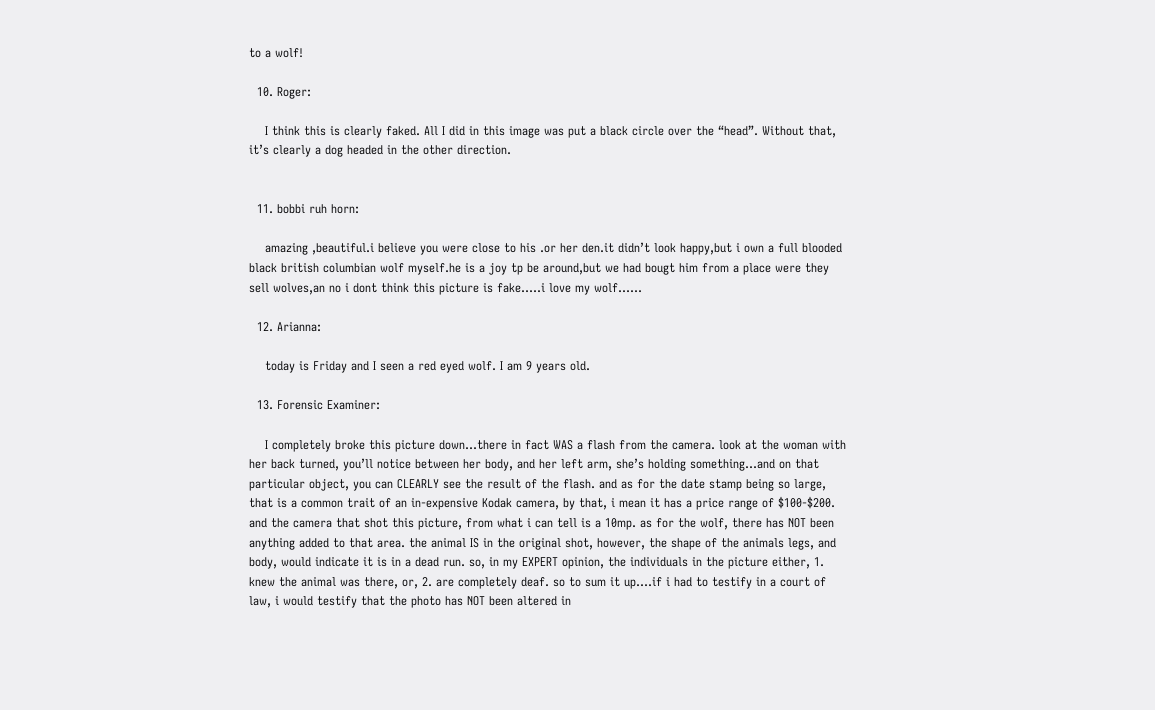to a wolf!

  10. Roger:

    I think this is clearly faked. All I did in this image was put a black circle over the “head”. Without that, it’s clearly a dog headed in the other direction.


  11. bobbi ruh horn:

    amazing ,beautiful.i believe you were close to his .or her den.it didn’t look happy,but i own a full blooded black british columbian wolf myself.he is a joy tp be around,but we had bougt him from a place were they sell wolves,an no i dont think this picture is fake…..i love my wolf……

  12. Arianna:

    today is Friday and I seen a red eyed wolf. I am 9 years old.

  13. Forensic Examiner:

    I completely broke this picture down…there in fact WAS a flash from the camera. look at the woman with her back turned, you’ll notice between her body, and her left arm, she’s holding something…and on that particular object, you can CLEARLY see the result of the flash. and as for the date stamp being so large, that is a common trait of an in-expensive Kodak camera, by that, i mean it has a price range of $100-$200. and the camera that shot this picture, from what i can tell is a 10mp. as for the wolf, there has NOT been anything added to that area. the animal IS in the original shot, however, the shape of the animals legs, and body, would indicate it is in a dead run. so, in my EXPERT opinion, the individuals in the picture either, 1. knew the animal was there, or, 2. are completely deaf. so to sum it up….if i had to testify in a court of law, i would testify that the photo has NOT been altered in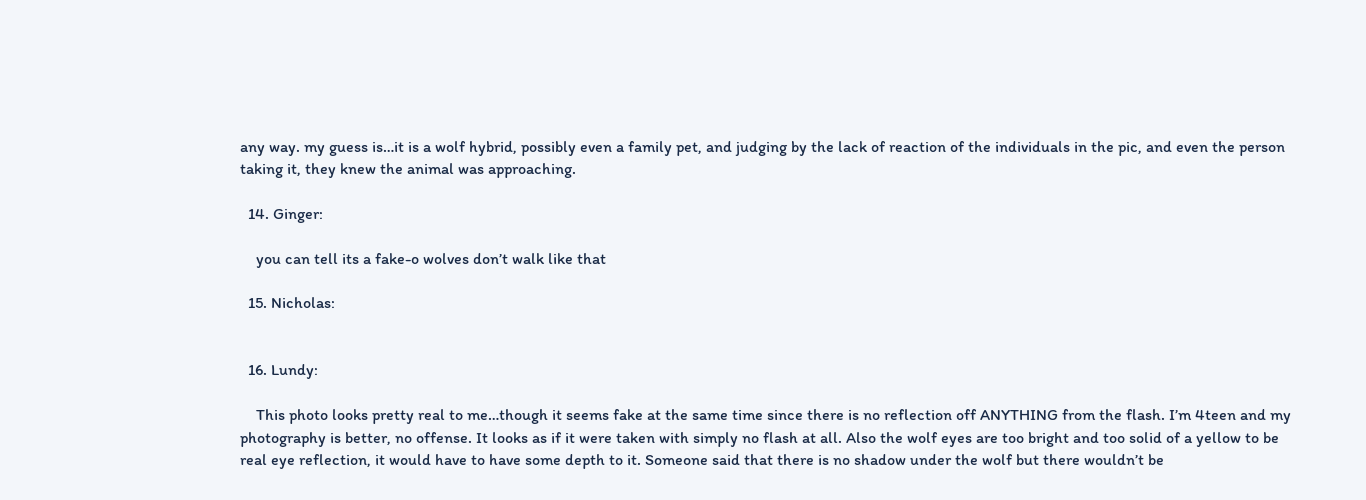any way. my guess is…it is a wolf hybrid, possibly even a family pet, and judging by the lack of reaction of the individuals in the pic, and even the person taking it, they knew the animal was approaching.

  14. Ginger:

    you can tell its a fake-o wolves don’t walk like that

  15. Nicholas:


  16. Lundy:

    This photo looks pretty real to me…though it seems fake at the same time since there is no reflection off ANYTHING from the flash. I’m 4teen and my photography is better, no offense. It looks as if it were taken with simply no flash at all. Also the wolf eyes are too bright and too solid of a yellow to be real eye reflection, it would have to have some depth to it. Someone said that there is no shadow under the wolf but there wouldn’t be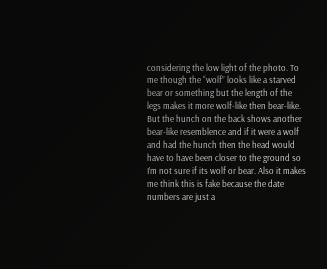considering the low light of the photo. To me though the “wolf” looks like a starved bear or something but the length of the legs makes it more wolf-like then bear-like. But the hunch on the back shows another bear-like resemblence and if it were a wolf and had the hunch then the head would have to have been closer to the ground so I’m not sure if its wolf or bear. Also it makes me think this is fake because the date numbers are just a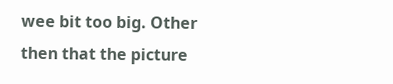wee bit too big. Other then that the picture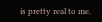is pretty real to me.